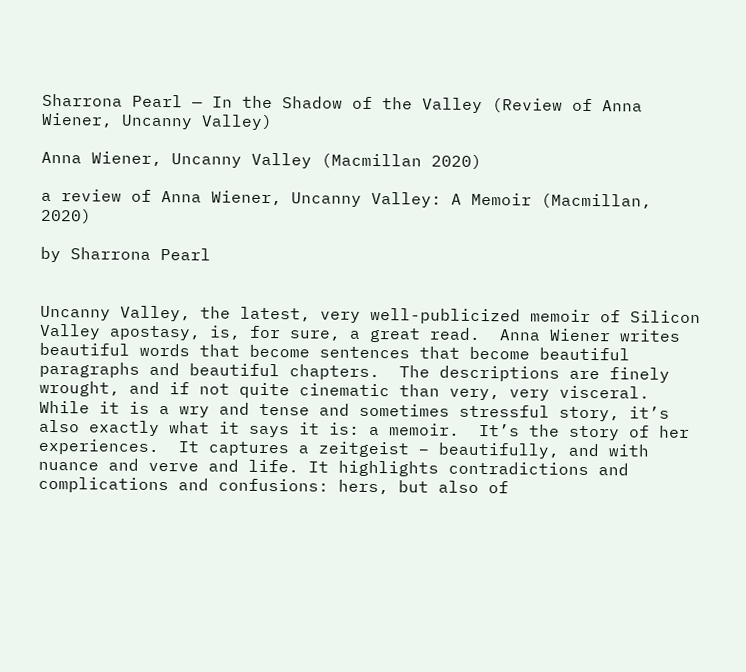Sharrona Pearl — In the Shadow of the Valley (Review of Anna Wiener, Uncanny Valley)

Anna Wiener, Uncanny Valley (Macmillan 2020)

a review of Anna Wiener, Uncanny Valley: A Memoir (Macmillan, 2020)

by Sharrona Pearl


Uncanny Valley, the latest, very well-publicized memoir of Silicon Valley apostasy, is, for sure, a great read.  Anna Wiener writes beautiful words that become sentences that become beautiful paragraphs and beautiful chapters.  The descriptions are finely wrought, and if not quite cinematic than very, very visceral.  While it is a wry and tense and sometimes stressful story, it’s also exactly what it says it is: a memoir.  It’s the story of her experiences.  It captures a zeitgeist – beautifully, and with nuance and verve and life. It highlights contradictions and complications and confusions: hers, but also of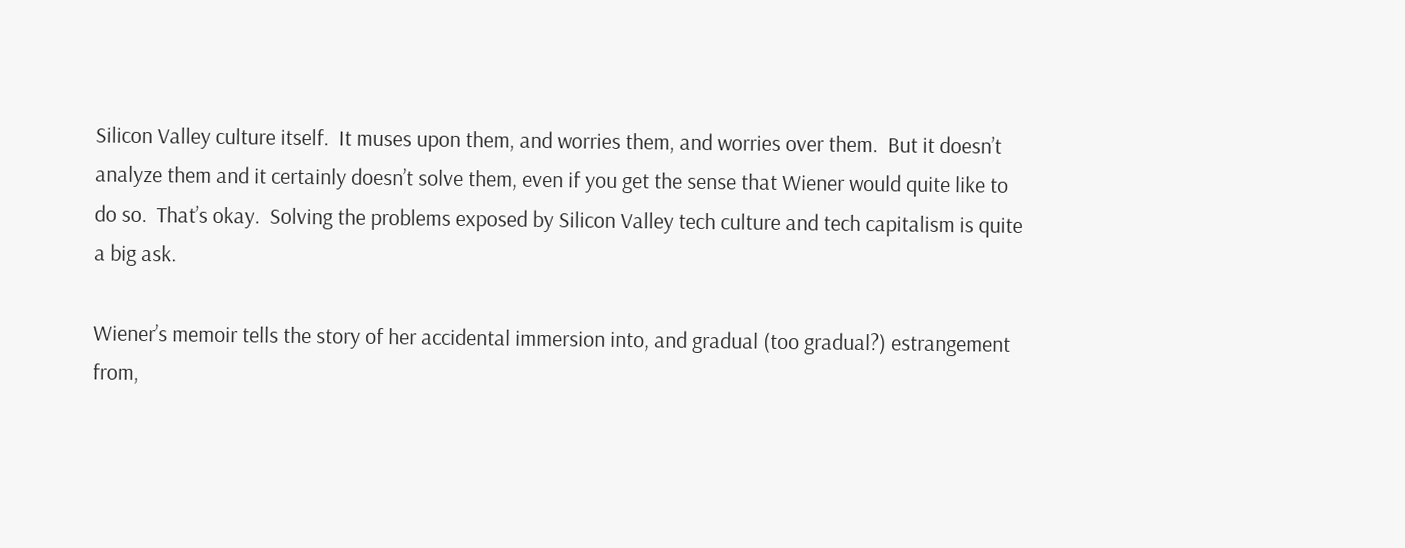Silicon Valley culture itself.  It muses upon them, and worries them, and worries over them.  But it doesn’t analyze them and it certainly doesn’t solve them, even if you get the sense that Wiener would quite like to do so.  That’s okay.  Solving the problems exposed by Silicon Valley tech culture and tech capitalism is quite a big ask.

Wiener’s memoir tells the story of her accidental immersion into, and gradual (too gradual?) estrangement from,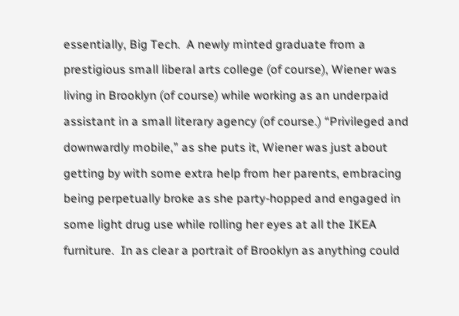essentially, Big Tech.  A newly minted graduate from a prestigious small liberal arts college (of course), Wiener was living in Brooklyn (of course) while working as an underpaid assistant in a small literary agency (of course.) “Privileged and downwardly mobile,” as she puts it, Wiener was just about getting by with some extra help from her parents, embracing being perpetually broke as she party-hopped and engaged in some light drug use while rolling her eyes at all the IKEA furniture.  In as clear a portrait of Brooklyn as anything could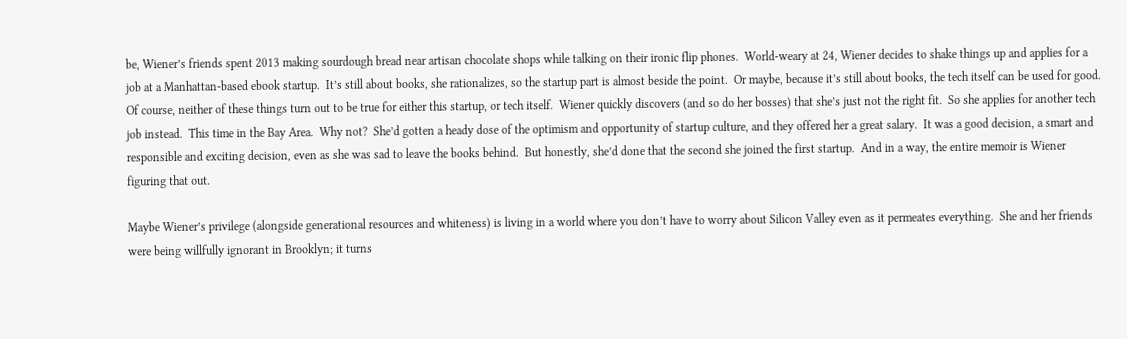be, Wiener’s friends spent 2013 making sourdough bread near artisan chocolate shops while talking on their ironic flip phones.  World-weary at 24, Wiener decides to shake things up and applies for a job at a Manhattan-based ebook startup.  It’s still about books, she rationalizes, so the startup part is almost beside the point.  Or maybe, because it’s still about books, the tech itself can be used for good.  Of course, neither of these things turn out to be true for either this startup, or tech itself.  Wiener quickly discovers (and so do her bosses) that she’s just not the right fit.  So she applies for another tech job instead.  This time in the Bay Area.  Why not?  She’d gotten a heady dose of the optimism and opportunity of startup culture, and they offered her a great salary.  It was a good decision, a smart and responsible and exciting decision, even as she was sad to leave the books behind.  But honestly, she’d done that the second she joined the first startup.  And in a way, the entire memoir is Wiener figuring that out.

Maybe Wiener’s privilege (alongside generational resources and whiteness) is living in a world where you don’t have to worry about Silicon Valley even as it permeates everything.  She and her friends were being willfully ignorant in Brooklyn; it turns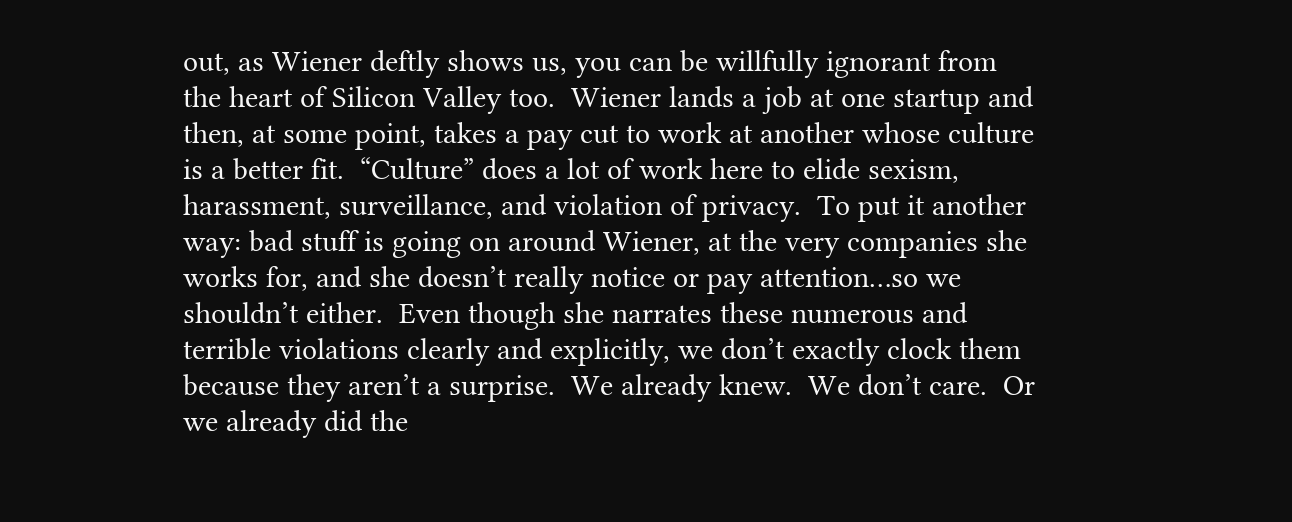out, as Wiener deftly shows us, you can be willfully ignorant from the heart of Silicon Valley too.  Wiener lands a job at one startup and then, at some point, takes a pay cut to work at another whose culture is a better fit.  “Culture” does a lot of work here to elide sexism, harassment, surveillance, and violation of privacy.  To put it another way: bad stuff is going on around Wiener, at the very companies she works for, and she doesn’t really notice or pay attention…so we shouldn’t either.  Even though she narrates these numerous and terrible violations clearly and explicitly, we don’t exactly clock them because they aren’t a surprise.  We already knew.  We don’t care.  Or we already did the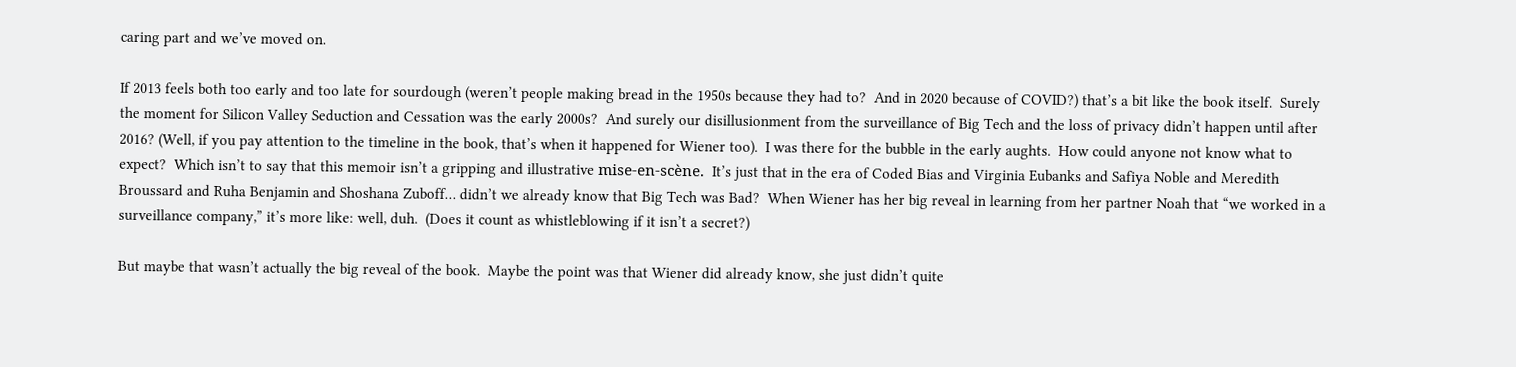caring part and we’ve moved on.

If 2013 feels both too early and too late for sourdough (weren’t people making bread in the 1950s because they had to?  And in 2020 because of COVID?) that’s a bit like the book itself.  Surely the moment for Silicon Valley Seduction and Cessation was the early 2000s?  And surely our disillusionment from the surveillance of Big Tech and the loss of privacy didn’t happen until after 2016? (Well, if you pay attention to the timeline in the book, that’s when it happened for Wiener too).  I was there for the bubble in the early aughts.  How could anyone not know what to expect?  Which isn’t to say that this memoir isn’t a gripping and illustrative mise-en-scène.  It’s just that in the era of Coded Bias and Virginia Eubanks and Safiya Noble and Meredith Broussard and Ruha Benjamin and Shoshana Zuboff… didn’t we already know that Big Tech was Bad?  When Wiener has her big reveal in learning from her partner Noah that “we worked in a surveillance company,” it’s more like: well, duh.  (Does it count as whistleblowing if it isn’t a secret?)

But maybe that wasn’t actually the big reveal of the book.  Maybe the point was that Wiener did already know, she just didn’t quite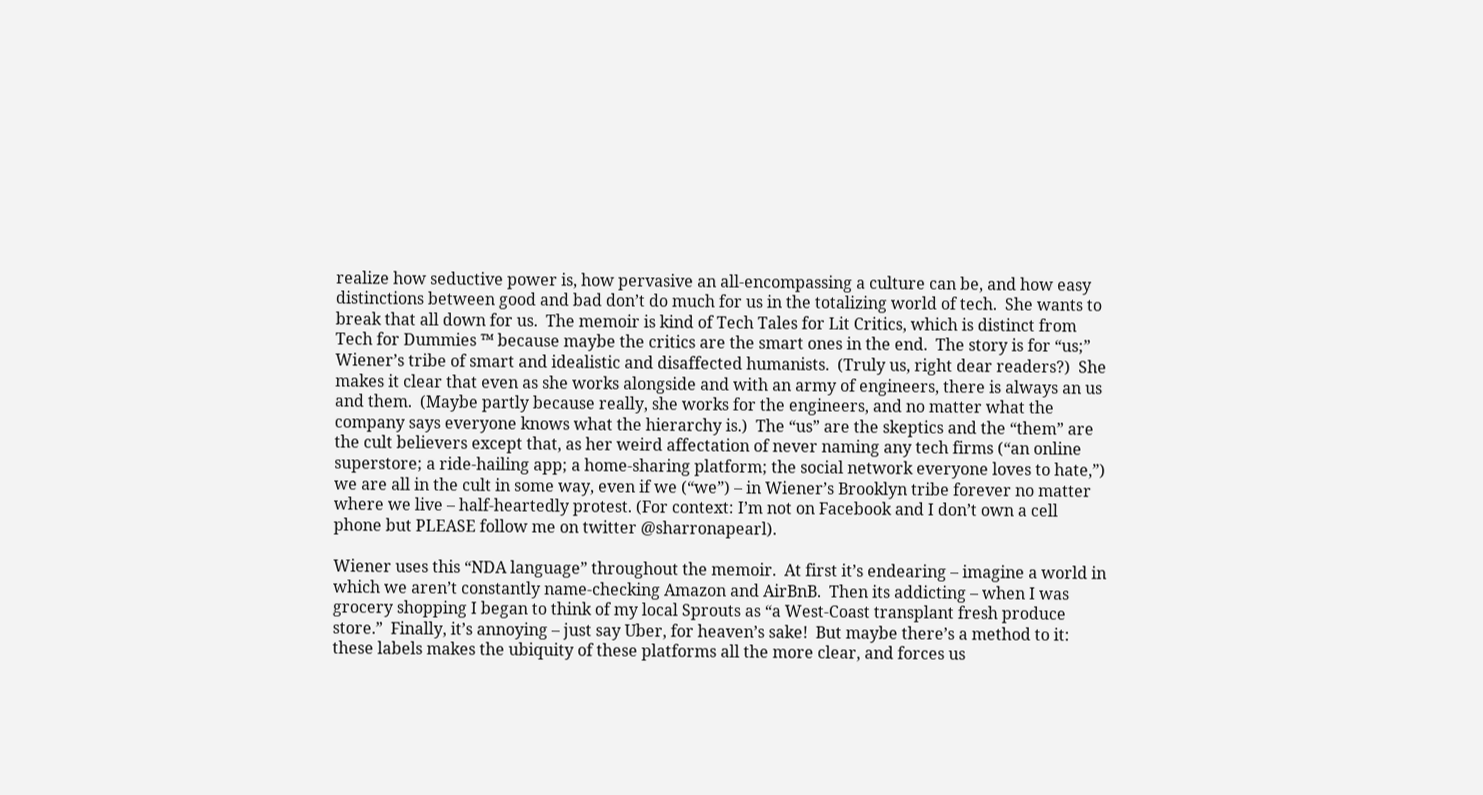realize how seductive power is, how pervasive an all-encompassing a culture can be, and how easy distinctions between good and bad don’t do much for us in the totalizing world of tech.  She wants to break that all down for us.  The memoir is kind of Tech Tales for Lit Critics, which is distinct from Tech for Dummies ™ because maybe the critics are the smart ones in the end.  The story is for “us;” Wiener’s tribe of smart and idealistic and disaffected humanists.  (Truly us, right dear readers?)  She makes it clear that even as she works alongside and with an army of engineers, there is always an us and them.  (Maybe partly because really, she works for the engineers, and no matter what the company says everyone knows what the hierarchy is.)  The “us” are the skeptics and the “them” are the cult believers except that, as her weird affectation of never naming any tech firms (“an online superstore; a ride-hailing app; a home-sharing platform; the social network everyone loves to hate,”) we are all in the cult in some way, even if we (“we”) – in Wiener’s Brooklyn tribe forever no matter where we live – half-heartedly protest. (For context: I’m not on Facebook and I don’t own a cell phone but PLEASE follow me on twitter @sharronapearl).

Wiener uses this “NDA language” throughout the memoir.  At first it’s endearing – imagine a world in which we aren’t constantly name-checking Amazon and AirBnB.  Then its addicting – when I was grocery shopping I began to think of my local Sprouts as “a West-Coast transplant fresh produce store.”  Finally, it’s annoying – just say Uber, for heaven’s sake!  But maybe there’s a method to it: these labels makes the ubiquity of these platforms all the more clear, and forces us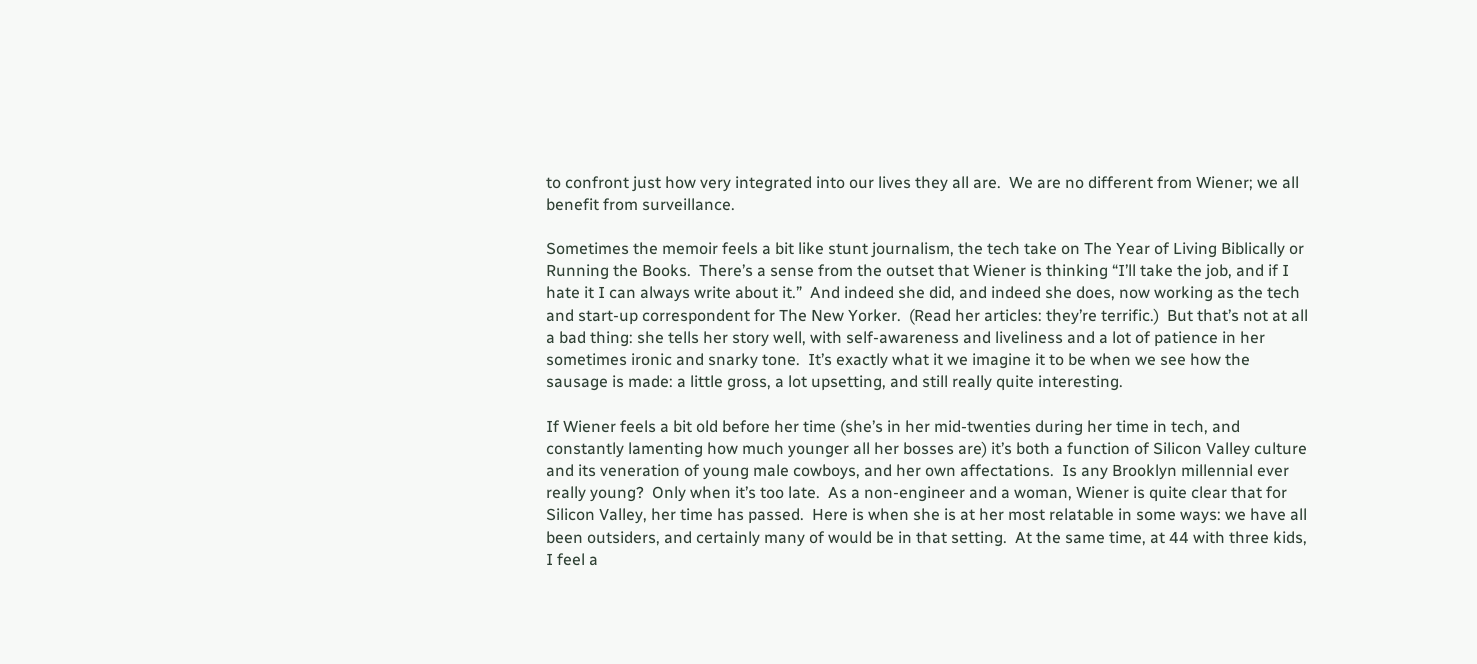to confront just how very integrated into our lives they all are.  We are no different from Wiener; we all benefit from surveillance.

Sometimes the memoir feels a bit like stunt journalism, the tech take on The Year of Living Biblically or Running the Books.  There’s a sense from the outset that Wiener is thinking “I’ll take the job, and if I hate it I can always write about it.”  And indeed she did, and indeed she does, now working as the tech and start-up correspondent for The New Yorker.  (Read her articles: they’re terrific.)  But that’s not at all a bad thing: she tells her story well, with self-awareness and liveliness and a lot of patience in her sometimes ironic and snarky tone.  It’s exactly what it we imagine it to be when we see how the sausage is made: a little gross, a lot upsetting, and still really quite interesting.

If Wiener feels a bit old before her time (she’s in her mid-twenties during her time in tech, and constantly lamenting how much younger all her bosses are) it’s both a function of Silicon Valley culture and its veneration of young male cowboys, and her own affectations.  Is any Brooklyn millennial ever really young?  Only when it’s too late.  As a non-engineer and a woman, Wiener is quite clear that for Silicon Valley, her time has passed.  Here is when she is at her most relatable in some ways: we have all been outsiders, and certainly many of would be in that setting.  At the same time, at 44 with three kids, I feel a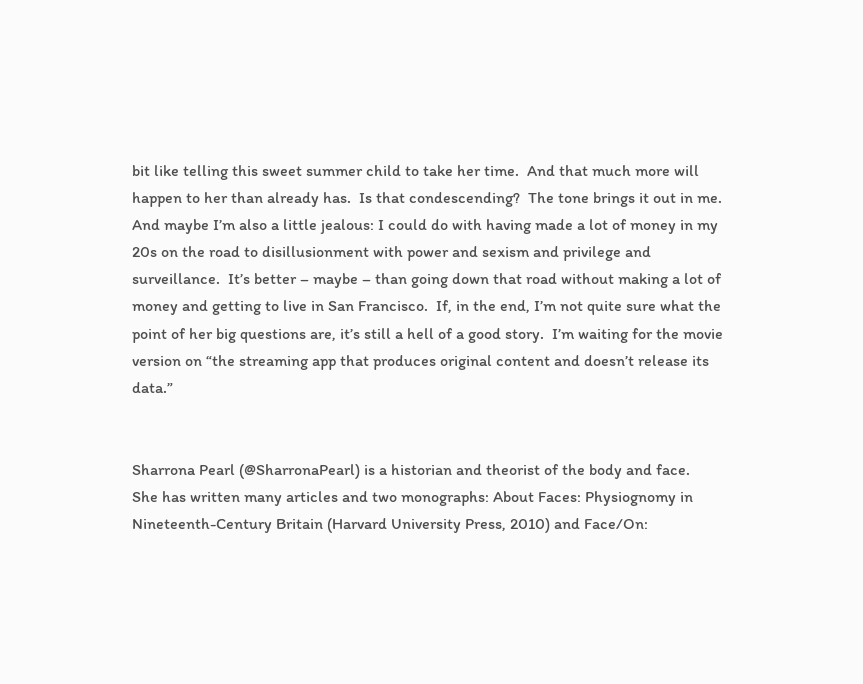bit like telling this sweet summer child to take her time.  And that much more will happen to her than already has.  Is that condescending?  The tone brings it out in me.  And maybe I’m also a little jealous: I could do with having made a lot of money in my 20s on the road to disillusionment with power and sexism and privilege and surveillance.  It’s better – maybe – than going down that road without making a lot of money and getting to live in San Francisco.  If, in the end, I’m not quite sure what the point of her big questions are, it’s still a hell of a good story.  I’m waiting for the movie version on “the streaming app that produces original content and doesn’t release its data.”


Sharrona Pearl (@SharronaPearl) is a historian and theorist of the body and face.  She has written many articles and two monographs: About Faces: Physiognomy in Nineteenth-Century Britain (Harvard University Press, 2010) and Face/On: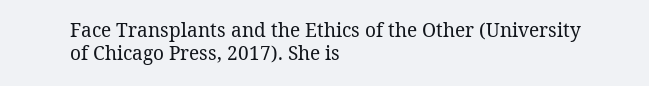Face Transplants and the Ethics of the Other (University of Chicago Press, 2017). She is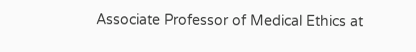Associate Professor of Medical Ethics at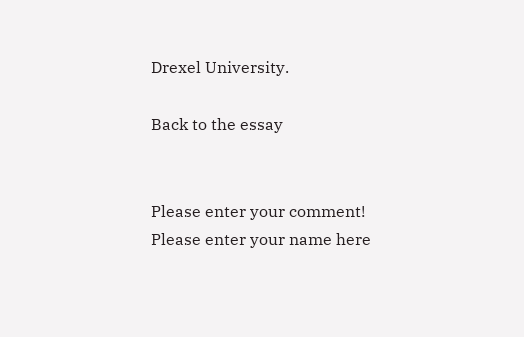Drexel University.

Back to the essay


Please enter your comment!
Please enter your name here